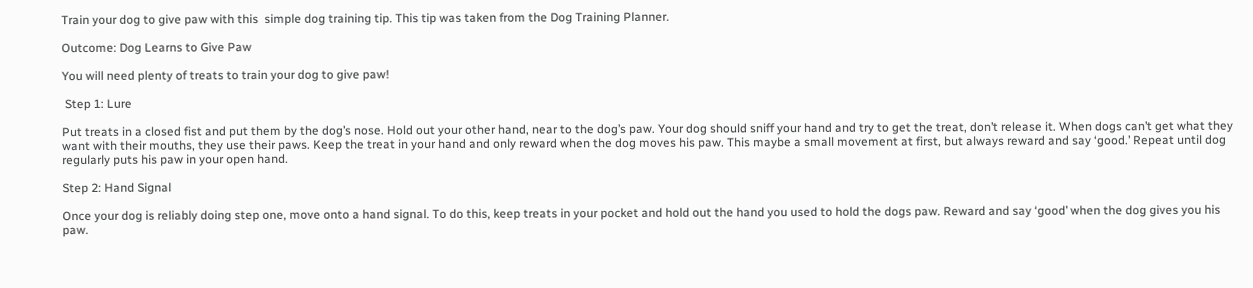Train your dog to give paw with this  simple dog training tip. This tip was taken from the Dog Training Planner.

Outcome: Dog Learns to Give Paw

You will need plenty of treats to train your dog to give paw!

 Step 1: Lure

Put treats in a closed fist and put them by the dog’s nose. Hold out your other hand, near to the dog’s paw. Your dog should sniff your hand and try to get the treat, don’t release it. When dogs can’t get what they want with their mouths, they use their paws. Keep the treat in your hand and only reward when the dog moves his paw. This maybe a small movement at first, but always reward and say ‘good.’ Repeat until dog regularly puts his paw in your open hand.

Step 2: Hand Signal

Once your dog is reliably doing step one, move onto a hand signal. To do this, keep treats in your pocket and hold out the hand you used to hold the dogs paw. Reward and say ‘good’ when the dog gives you his paw.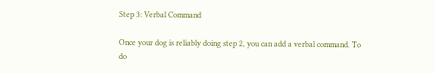Step 3: Verbal Command

Once your dog is reliably doing step 2, you can add a verbal command. To do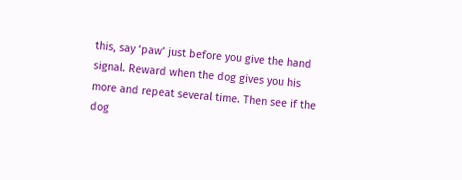this, say ‘paw’ just before you give the hand signal. Reward when the dog gives you his more and repeat several time. Then see if the dog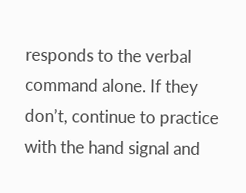responds to the verbal command alone. If they don’t, continue to practice with the hand signal and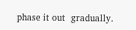phase it out  gradually.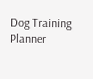Dog Training Planner